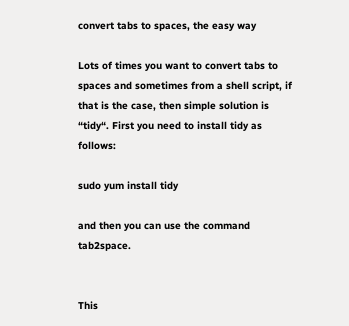convert tabs to spaces, the easy way

Lots of times you want to convert tabs to spaces and sometimes from a shell script, if that is the case, then simple solution is “tidy“. First you need to install tidy as follows:

sudo yum install tidy

and then you can use the command tab2space.


This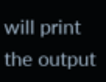will print the output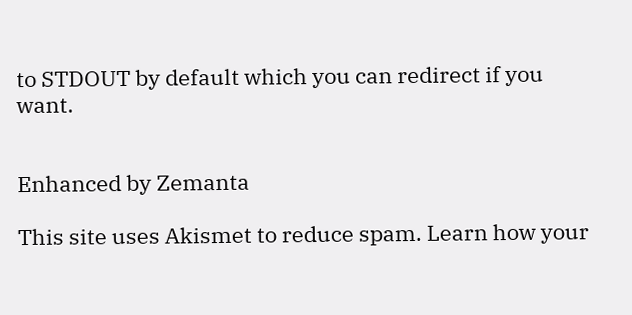to STDOUT by default which you can redirect if you want.


Enhanced by Zemanta

This site uses Akismet to reduce spam. Learn how your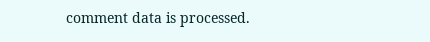comment data is processed.